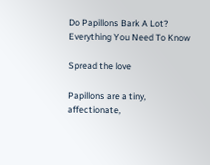Do Papillons Bark A Lot? Everything You Need To Know

Spread the love

Papillons are a tiny, affectionate,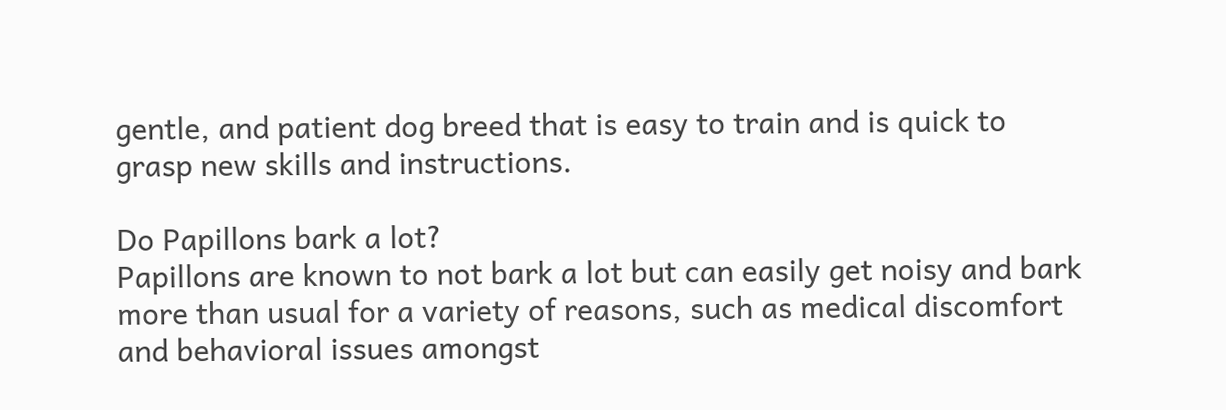gentle, and patient dog breed that is easy to train and is quick to grasp new skills and instructions.

Do Papillons bark a lot?
Papillons are known to not bark a lot but can easily get noisy and bark more than usual for a variety of reasons, such as medical discomfort and behavioral issues amongst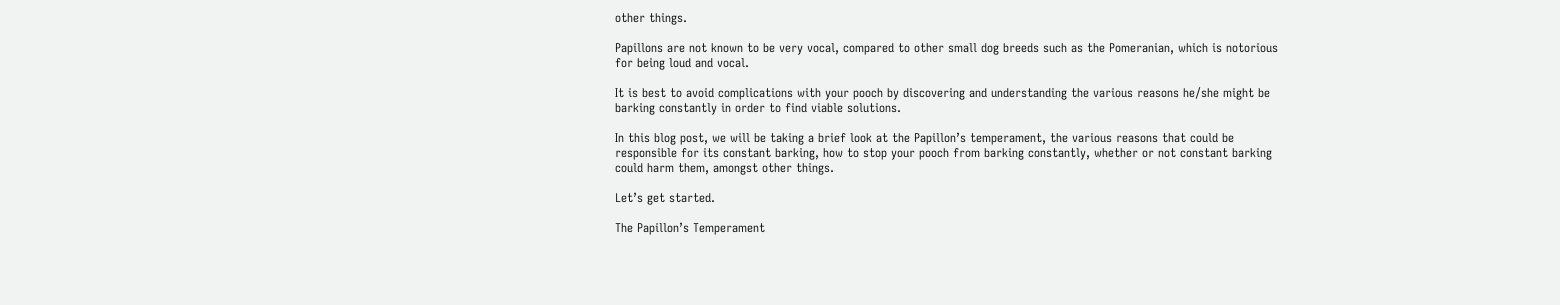other things.

Papillons are not known to be very vocal, compared to other small dog breeds such as the Pomeranian, which is notorious for being loud and vocal.

It is best to avoid complications with your pooch by discovering and understanding the various reasons he/she might be barking constantly in order to find viable solutions.

In this blog post, we will be taking a brief look at the Papillon’s temperament, the various reasons that could be responsible for its constant barking, how to stop your pooch from barking constantly, whether or not constant barking could harm them, amongst other things.

Let’s get started.

The Papillon’s Temperament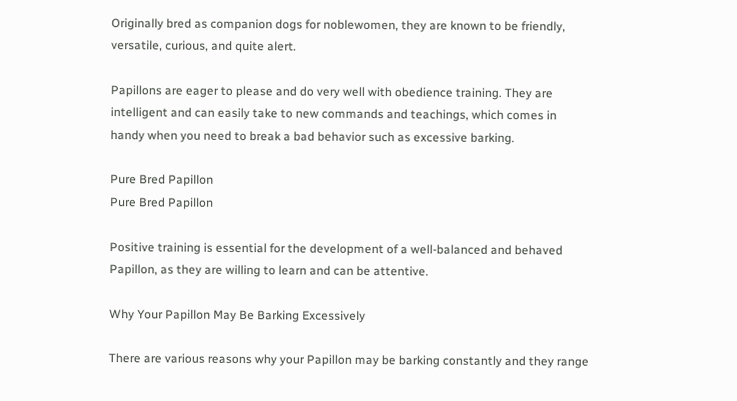Originally bred as companion dogs for noblewomen, they are known to be friendly, versatile, curious, and quite alert.

Papillons are eager to please and do very well with obedience training. They are intelligent and can easily take to new commands and teachings, which comes in handy when you need to break a bad behavior such as excessive barking.

Pure Bred Papillon
Pure Bred Papillon

Positive training is essential for the development of a well-balanced and behaved Papillon, as they are willing to learn and can be attentive.

Why Your Papillon May Be Barking Excessively

There are various reasons why your Papillon may be barking constantly and they range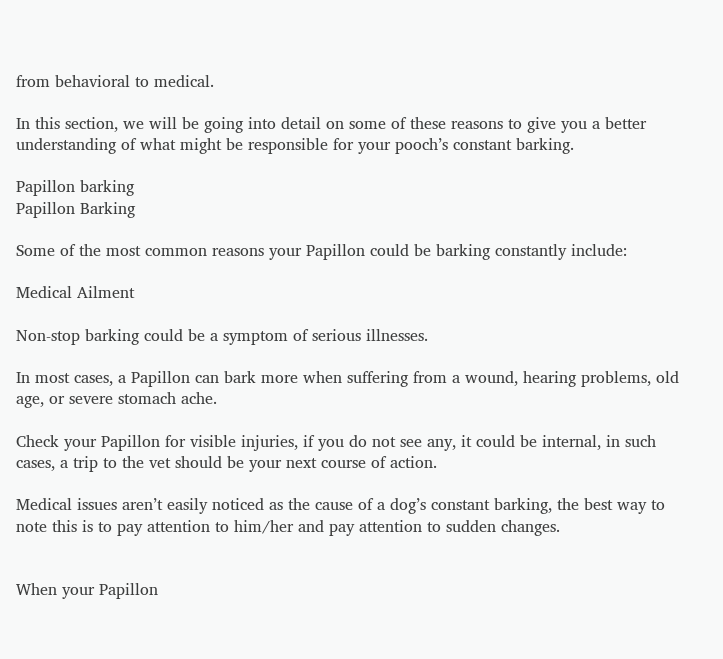from behavioral to medical.

In this section, we will be going into detail on some of these reasons to give you a better understanding of what might be responsible for your pooch’s constant barking.

Papillon barking
Papillon Barking

Some of the most common reasons your Papillon could be barking constantly include:

Medical Ailment

Non-stop barking could be a symptom of serious illnesses.

In most cases, a Papillon can bark more when suffering from a wound, hearing problems, old age, or severe stomach ache.

Check your Papillon for visible injuries, if you do not see any, it could be internal, in such cases, a trip to the vet should be your next course of action.

Medical issues aren’t easily noticed as the cause of a dog’s constant barking, the best way to note this is to pay attention to him/her and pay attention to sudden changes.


When your Papillon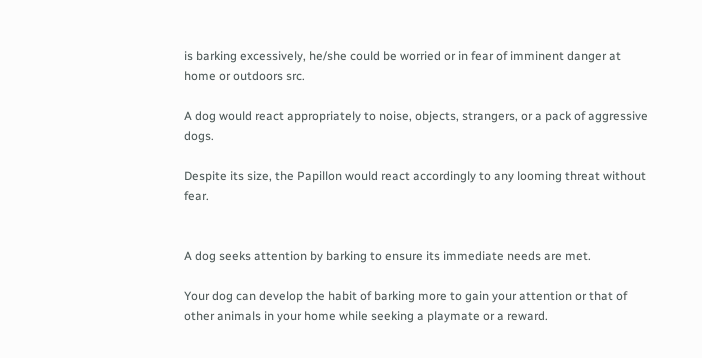is barking excessively, he/she could be worried or in fear of imminent danger at home or outdoors src.

A dog would react appropriately to noise, objects, strangers, or a pack of aggressive dogs.

Despite its size, the Papillon would react accordingly to any looming threat without fear.


A dog seeks attention by barking to ensure its immediate needs are met.

Your dog can develop the habit of barking more to gain your attention or that of other animals in your home while seeking a playmate or a reward.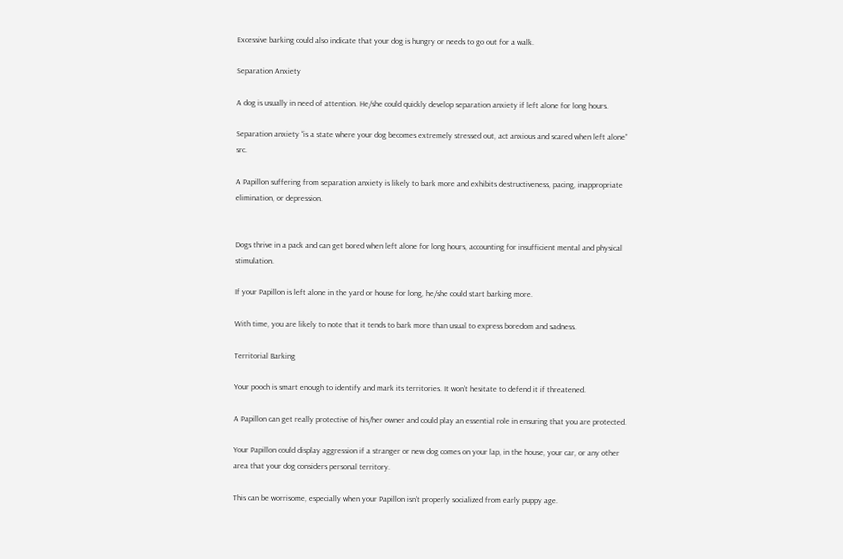Excessive barking could also indicate that your dog is hungry or needs to go out for a walk.

Separation Anxiety

A dog is usually in need of attention. He/she could quickly develop separation anxiety if left alone for long hours.

Separation anxiety “is a state where your dog becomes extremely stressed out, act anxious and scared when left alone” src.

A Papillon suffering from separation anxiety is likely to bark more and exhibits destructiveness, pacing, inappropriate elimination, or depression.


Dogs thrive in a pack and can get bored when left alone for long hours, accounting for insufficient mental and physical stimulation.

If your Papillon is left alone in the yard or house for long, he/she could start barking more.

With time, you are likely to note that it tends to bark more than usual to express boredom and sadness.

Territorial Barking

Your pooch is smart enough to identify and mark its territories. It won’t hesitate to defend it if threatened.

A Papillon can get really protective of his/her owner and could play an essential role in ensuring that you are protected.

Your Papillon could display aggression if a stranger or new dog comes on your lap, in the house, your car, or any other area that your dog considers personal territory.

This can be worrisome, especially when your Papillon isn’t properly socialized from early puppy age.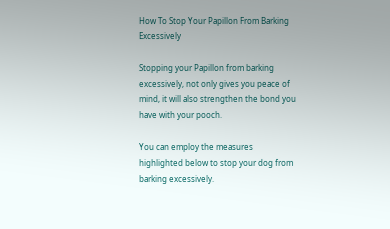How To Stop Your Papillon From Barking Excessively

Stopping your Papillon from barking excessively, not only gives you peace of mind, it will also strengthen the bond you have with your pooch.

You can employ the measures highlighted below to stop your dog from barking excessively.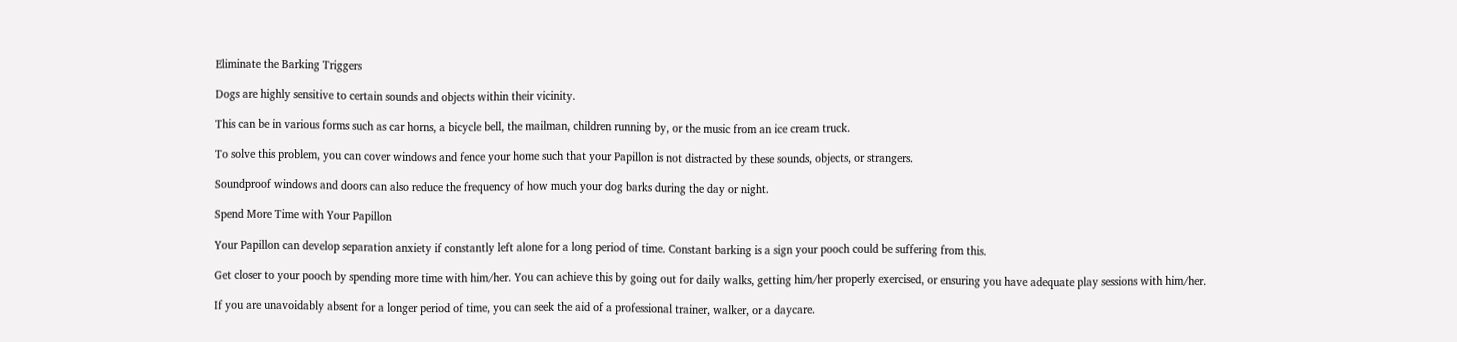Eliminate the Barking Triggers

Dogs are highly sensitive to certain sounds and objects within their vicinity.

This can be in various forms such as car horns, a bicycle bell, the mailman, children running by, or the music from an ice cream truck.

To solve this problem, you can cover windows and fence your home such that your Papillon is not distracted by these sounds, objects, or strangers.

Soundproof windows and doors can also reduce the frequency of how much your dog barks during the day or night.

Spend More Time with Your Papillon

Your Papillon can develop separation anxiety if constantly left alone for a long period of time. Constant barking is a sign your pooch could be suffering from this.

Get closer to your pooch by spending more time with him/her. You can achieve this by going out for daily walks, getting him/her properly exercised, or ensuring you have adequate play sessions with him/her.

If you are unavoidably absent for a longer period of time, you can seek the aid of a professional trainer, walker, or a daycare.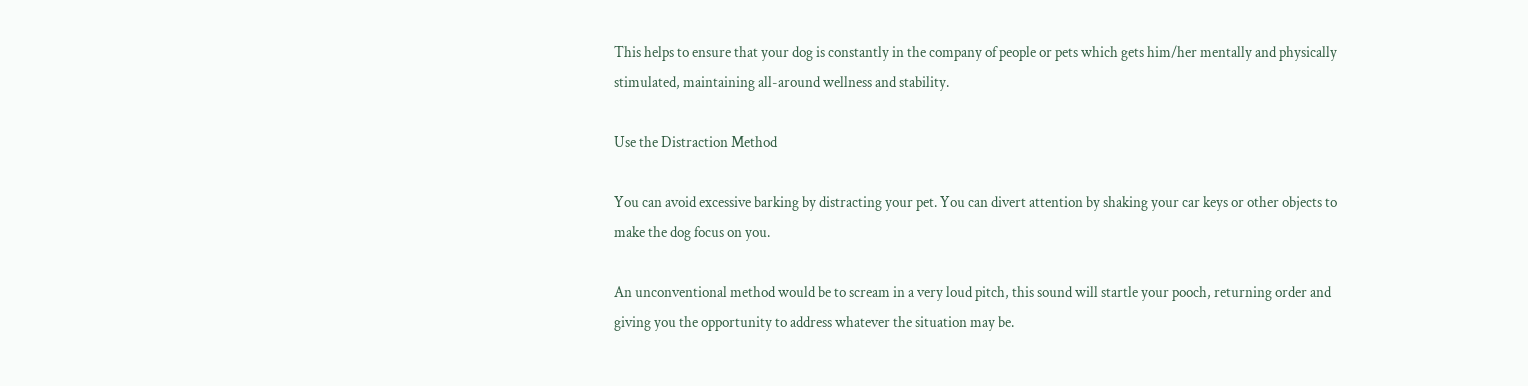This helps to ensure that your dog is constantly in the company of people or pets which gets him/her mentally and physically stimulated, maintaining all-around wellness and stability.

Use the Distraction Method

You can avoid excessive barking by distracting your pet. You can divert attention by shaking your car keys or other objects to make the dog focus on you.

An unconventional method would be to scream in a very loud pitch, this sound will startle your pooch, returning order and giving you the opportunity to address whatever the situation may be.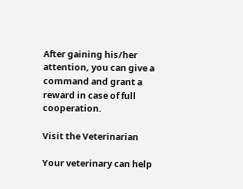After gaining his/her attention, you can give a command and grant a reward in case of full cooperation.

Visit the Veterinarian

Your veterinary can help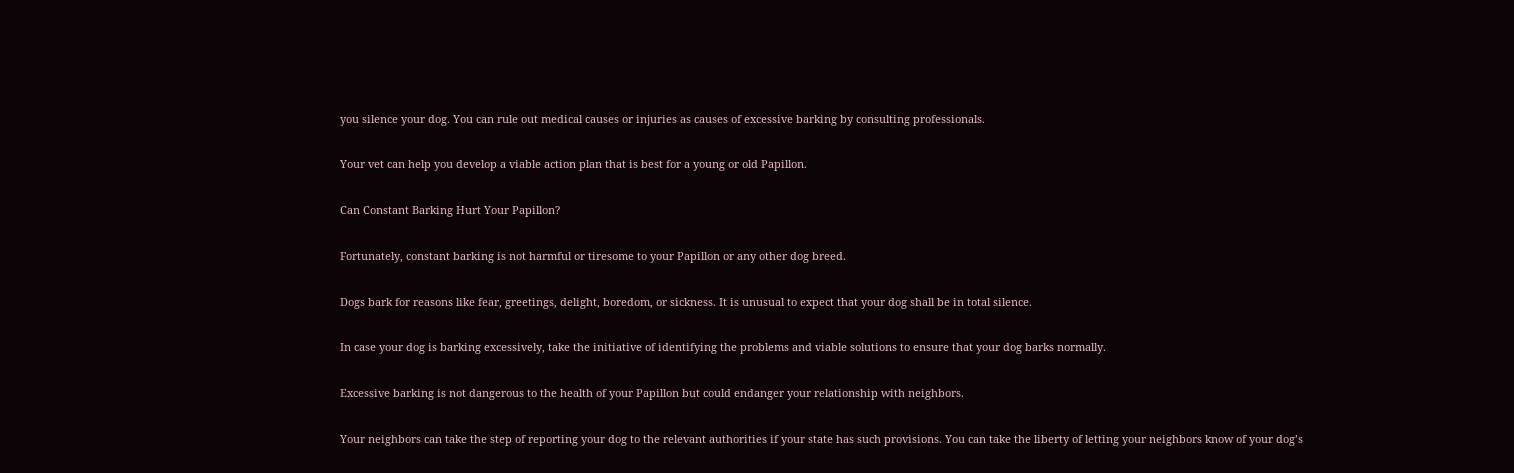you silence your dog. You can rule out medical causes or injuries as causes of excessive barking by consulting professionals.

Your vet can help you develop a viable action plan that is best for a young or old Papillon.

Can Constant Barking Hurt Your Papillon?

Fortunately, constant barking is not harmful or tiresome to your Papillon or any other dog breed.

Dogs bark for reasons like fear, greetings, delight, boredom, or sickness. It is unusual to expect that your dog shall be in total silence.

In case your dog is barking excessively, take the initiative of identifying the problems and viable solutions to ensure that your dog barks normally.

Excessive barking is not dangerous to the health of your Papillon but could endanger your relationship with neighbors.

Your neighbors can take the step of reporting your dog to the relevant authorities if your state has such provisions. You can take the liberty of letting your neighbors know of your dog’s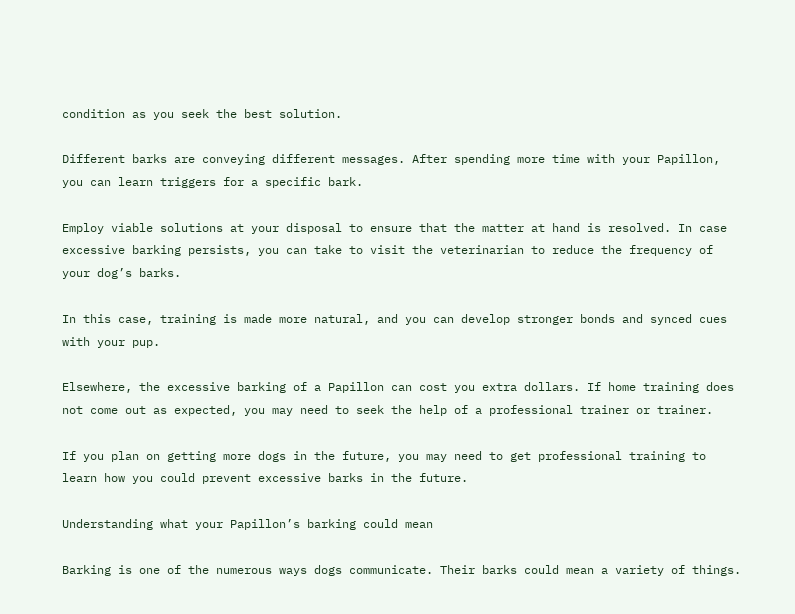condition as you seek the best solution.

Different barks are conveying different messages. After spending more time with your Papillon, you can learn triggers for a specific bark.

Employ viable solutions at your disposal to ensure that the matter at hand is resolved. In case excessive barking persists, you can take to visit the veterinarian to reduce the frequency of your dog’s barks.

In this case, training is made more natural, and you can develop stronger bonds and synced cues with your pup.

Elsewhere, the excessive barking of a Papillon can cost you extra dollars. If home training does not come out as expected, you may need to seek the help of a professional trainer or trainer.

If you plan on getting more dogs in the future, you may need to get professional training to learn how you could prevent excessive barks in the future.

Understanding what your Papillon’s barking could mean

Barking is one of the numerous ways dogs communicate. Their barks could mean a variety of things.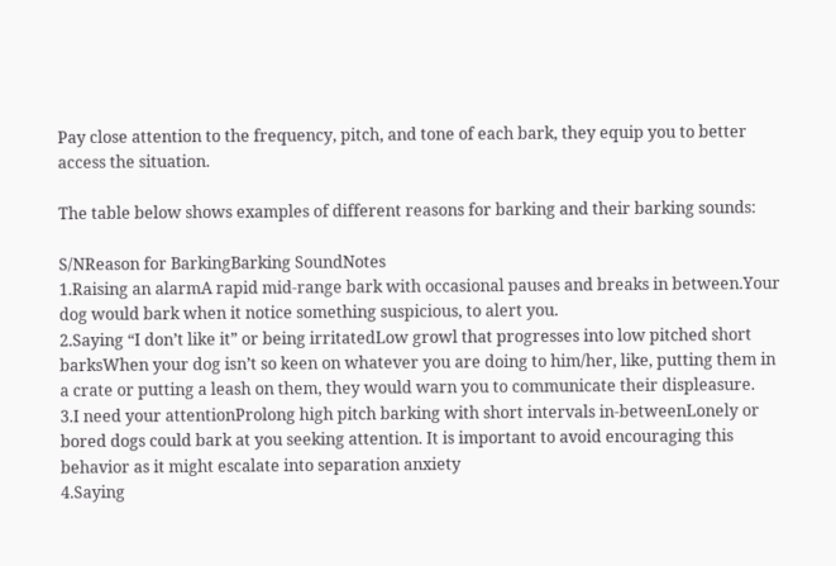Pay close attention to the frequency, pitch, and tone of each bark, they equip you to better access the situation.

The table below shows examples of different reasons for barking and their barking sounds:

S/NReason for BarkingBarking SoundNotes
1.Raising an alarmA rapid mid-range bark with occasional pauses and breaks in between.Your dog would bark when it notice something suspicious, to alert you.
2.Saying “I don’t like it” or being irritatedLow growl that progresses into low pitched short barksWhen your dog isn’t so keen on whatever you are doing to him/her, like, putting them in a crate or putting a leash on them, they would warn you to communicate their displeasure.
3.I need your attentionProlong high pitch barking with short intervals in-betweenLonely or bored dogs could bark at you seeking attention. It is important to avoid encouraging this behavior as it might escalate into separation anxiety
4.Saying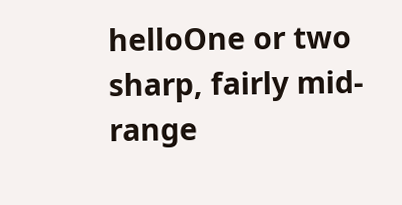helloOne or two sharp, fairly mid-range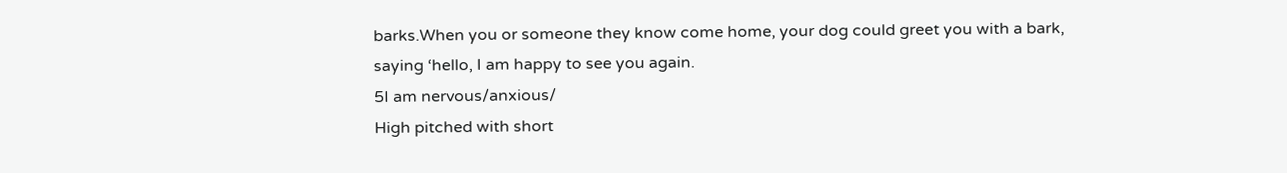barks.When you or someone they know come home, your dog could greet you with a bark, saying ‘hello, I am happy to see you again.
5I am nervous/anxious/
High pitched with short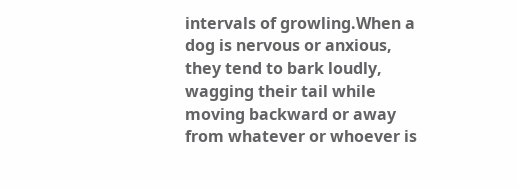intervals of growling.When a dog is nervous or anxious, they tend to bark loudly, wagging their tail while moving backward or away from whatever or whoever is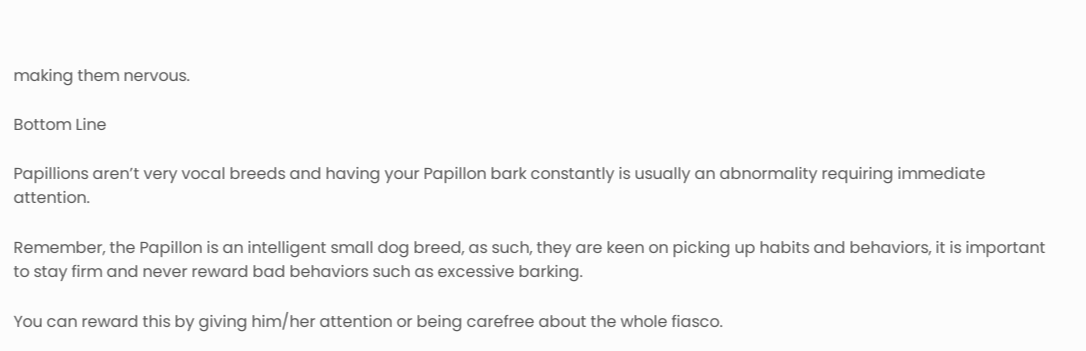making them nervous.

Bottom Line

Papillions aren’t very vocal breeds and having your Papillon bark constantly is usually an abnormality requiring immediate attention.

Remember, the Papillon is an intelligent small dog breed, as such, they are keen on picking up habits and behaviors, it is important to stay firm and never reward bad behaviors such as excessive barking.

You can reward this by giving him/her attention or being carefree about the whole fiasco.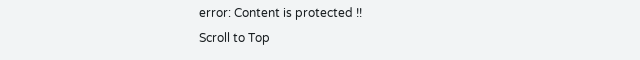error: Content is protected !!
Scroll to Top